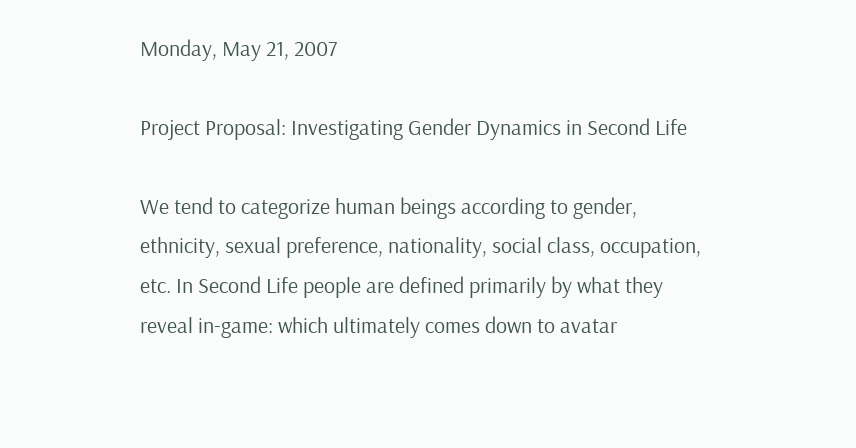Monday, May 21, 2007

Project Proposal: Investigating Gender Dynamics in Second Life

We tend to categorize human beings according to gender, ethnicity, sexual preference, nationality, social class, occupation, etc. In Second Life people are defined primarily by what they reveal in-game: which ultimately comes down to avatar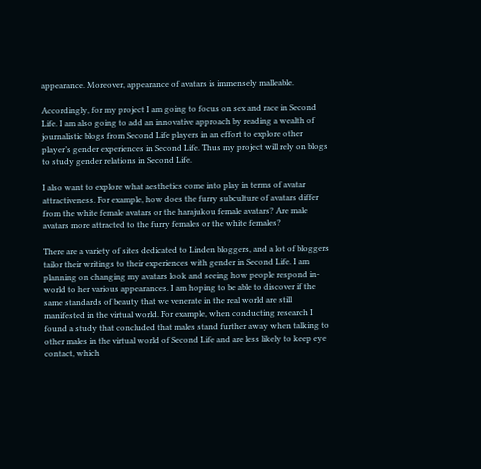appearance. Moreover, appearance of avatars is immensely malleable.

Accordingly, for my project I am going to focus on sex and race in Second Life. I am also going to add an innovative approach by reading a wealth of journalistic blogs from Second Life players in an effort to explore other player’s gender experiences in Second Life. Thus my project will rely on blogs to study gender relations in Second Life.

I also want to explore what aesthetics come into play in terms of avatar attractiveness. For example, how does the furry subculture of avatars differ from the white female avatars or the harajukou female avatars? Are male avatars more attracted to the furry females or the white females?

There are a variety of sites dedicated to Linden bloggers, and a lot of bloggers tailor their writings to their experiences with gender in Second Life. I am planning on changing my avatars look and seeing how people respond in-world to her various appearances. I am hoping to be able to discover if the same standards of beauty that we venerate in the real world are still manifested in the virtual world. For example, when conducting research I found a study that concluded that males stand further away when talking to other males in the virtual world of Second Life and are less likely to keep eye contact, which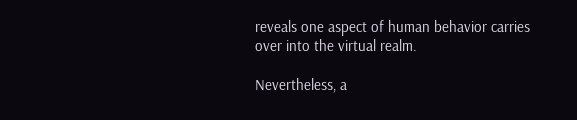reveals one aspect of human behavior carries over into the virtual realm.

Nevertheless, a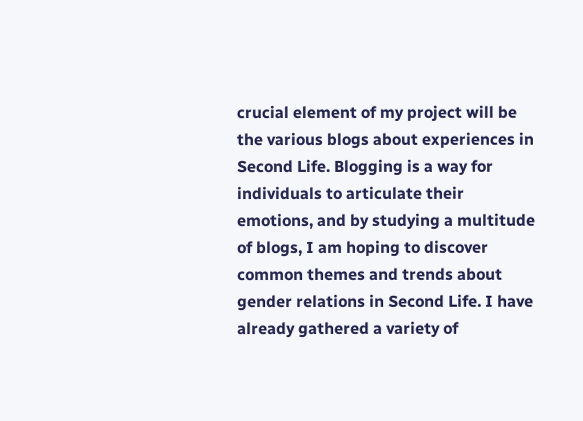crucial element of my project will be the various blogs about experiences in Second Life. Blogging is a way for individuals to articulate their emotions, and by studying a multitude of blogs, I am hoping to discover common themes and trends about gender relations in Second Life. I have already gathered a variety of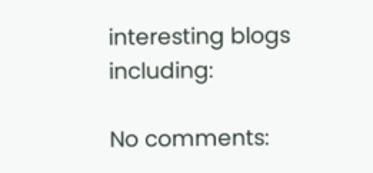interesting blogs including:

No comments: